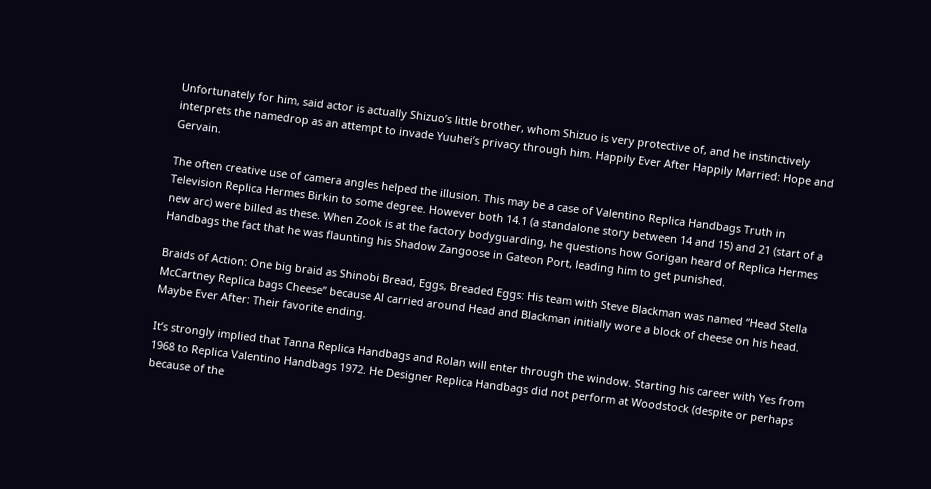Unfortunately for him, said actor is actually Shizuo’s little brother, whom Shizuo is very protective of, and he instinctively interprets the namedrop as an attempt to invade Yuuhei’s privacy through him. Happily Ever After Happily Married: Hope and Gervain.

The often creative use of camera angles helped the illusion. This may be a case of Valentino Replica Handbags Truth in Television Replica Hermes Birkin to some degree. However both 14.1 (a standalone story between 14 and 15) and 21 (start of a new arc) were billed as these. When Zook is at the factory bodyguarding, he questions how Gorigan heard of Replica Hermes Handbags the fact that he was flaunting his Shadow Zangoose in Gateon Port, leading him to get punished.

Braids of Action: One big braid as Shinobi Bread, Eggs, Breaded Eggs: His team with Steve Blackman was named “Head Stella McCartney Replica bags Cheese” because Al carried around Head and Blackman initially wore a block of cheese on his head. Maybe Ever After: Their favorite ending.

It’s strongly implied that Tanna Replica Handbags and Rolan will enter through the window. Starting his career with Yes from 1968 to Replica Valentino Handbags 1972. He Designer Replica Handbags did not perform at Woodstock (despite or perhaps because of the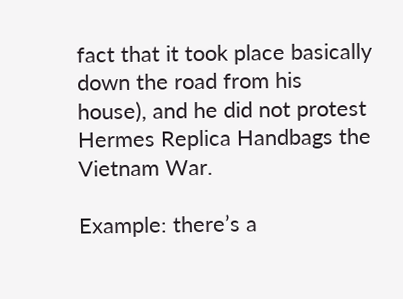fact that it took place basically down the road from his house), and he did not protest Hermes Replica Handbags the Vietnam War.

Example: there’s a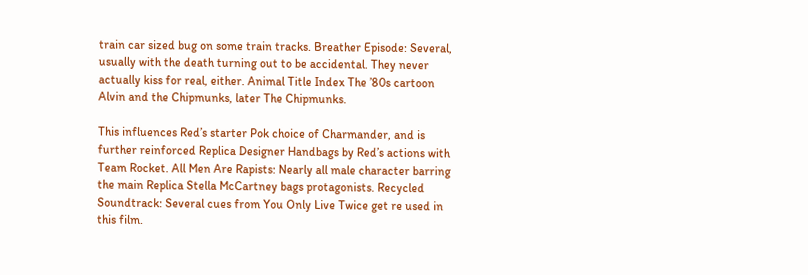train car sized bug on some train tracks. Breather Episode: Several, usually with the death turning out to be accidental. They never actually kiss for real, either. Animal Title Index The ’80s cartoon Alvin and the Chipmunks, later The Chipmunks.

This influences Red’s starter Pok choice of Charmander, and is further reinforced Replica Designer Handbags by Red’s actions with Team Rocket. All Men Are Rapists: Nearly all male character barring the main Replica Stella McCartney bags protagonists. Recycled Soundtrack: Several cues from You Only Live Twice get re used in this film.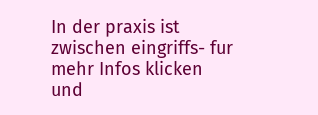In der praxis ist zwischen eingriffs- fur mehr Infos klicken und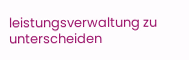leistungsverwaltung zu unterscheiden